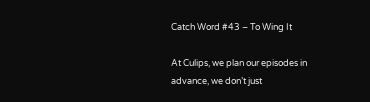Catch Word #43 – To Wing It

At Culips, we plan our episodes in advance, we don’t just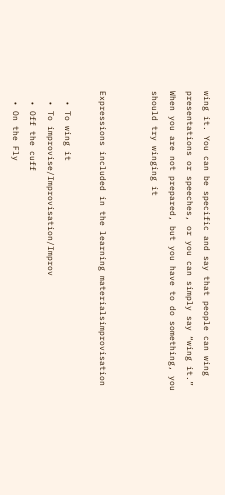wing it. You can be specific and say that people can wing presentations or speeches, or you can simply say “wing it.” When you are not prepared, but you have to do something, you should try winging it


Expressions included in the learning materialsimprovisation

  • To wing it
  • To improvise/Improvisation/Improv
  • Off the cuff
  • On the Fly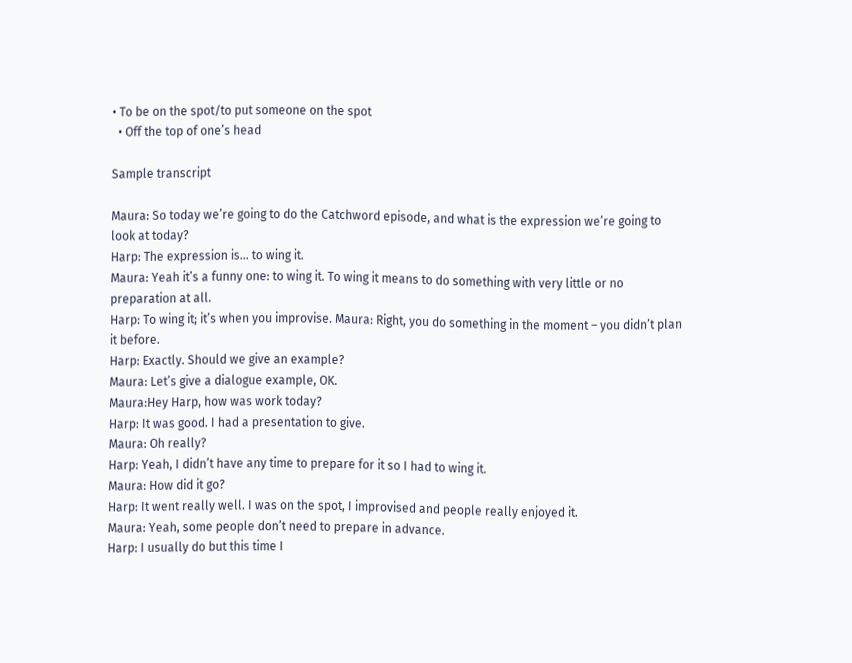• To be on the spot/to put someone on the spot
  • Off the top of one’s head

Sample transcript

Maura: So today we’re going to do the Catchword episode, and what is the expression we’re going to look at today?
Harp: The expression is… to wing it.
Maura: Yeah it’s a funny one: to wing it. To wing it means to do something with very little or no preparation at all.
Harp: To wing it; it’s when you improvise. Maura: Right, you do something in the moment – you didn’t plan it before.
Harp: Exactly. Should we give an example?
Maura: Let’s give a dialogue example, OK.
Maura:Hey Harp, how was work today?
Harp: It was good. I had a presentation to give.
Maura: Oh really?
Harp: Yeah, I didn’t have any time to prepare for it so I had to wing it.
Maura: How did it go?
Harp: It went really well. I was on the spot, I improvised and people really enjoyed it.
Maura: Yeah, some people don’t need to prepare in advance.
Harp: I usually do but this time I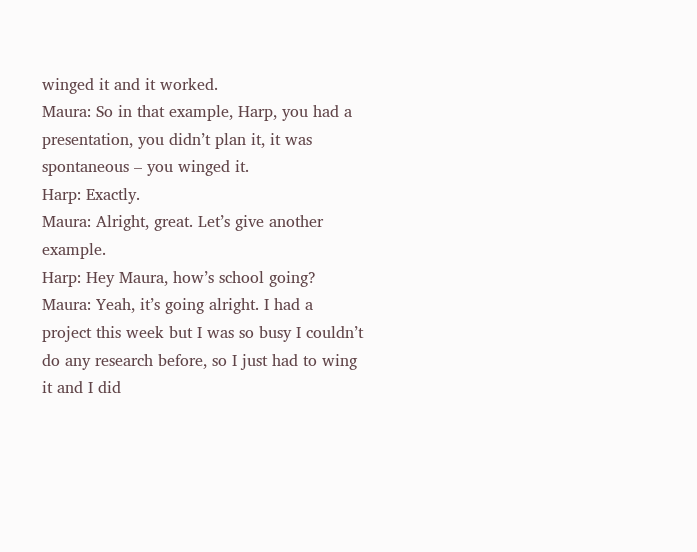winged it and it worked.
Maura: So in that example, Harp, you had a presentation, you didn’t plan it, it was spontaneous – you winged it.
Harp: Exactly.
Maura: Alright, great. Let’s give another example.
Harp: Hey Maura, how’s school going?
Maura: Yeah, it’s going alright. I had a project this week but I was so busy I couldn’t do any research before, so I just had to wing it and I did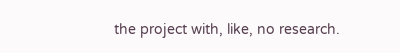the project with, like, no research.